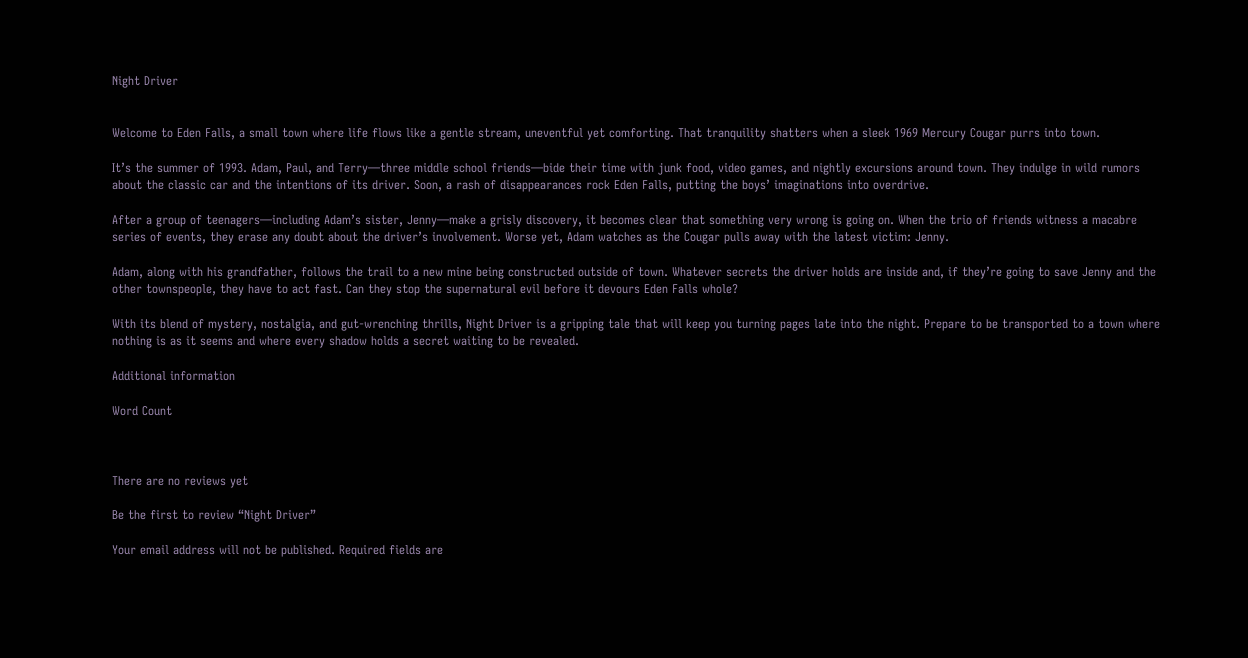Night Driver


Welcome to Eden Falls, a small town where life flows like a gentle stream, uneventful yet comforting. That tranquility shatters when a sleek 1969 Mercury Cougar purrs into town.

It’s the summer of 1993. Adam, Paul, and Terry—three middle school friends—bide their time with junk food, video games, and nightly excursions around town. They indulge in wild rumors about the classic car and the intentions of its driver. Soon, a rash of disappearances rock Eden Falls, putting the boys’ imaginations into overdrive.

After a group of teenagers—including Adam’s sister, Jenny—make a grisly discovery, it becomes clear that something very wrong is going on. When the trio of friends witness a macabre series of events, they erase any doubt about the driver’s involvement. Worse yet, Adam watches as the Cougar pulls away with the latest victim: Jenny.

Adam, along with his grandfather, follows the trail to a new mine being constructed outside of town. Whatever secrets the driver holds are inside and, if they’re going to save Jenny and the other townspeople, they have to act fast. Can they stop the supernatural evil before it devours Eden Falls whole?

With its blend of mystery, nostalgia, and gut-wrenching thrills, Night Driver is a gripping tale that will keep you turning pages late into the night. Prepare to be transported to a town where nothing is as it seems and where every shadow holds a secret waiting to be revealed.

Additional information

Word Count



There are no reviews yet

Be the first to review “Night Driver”

Your email address will not be published. Required fields are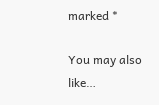marked *

You may also like…